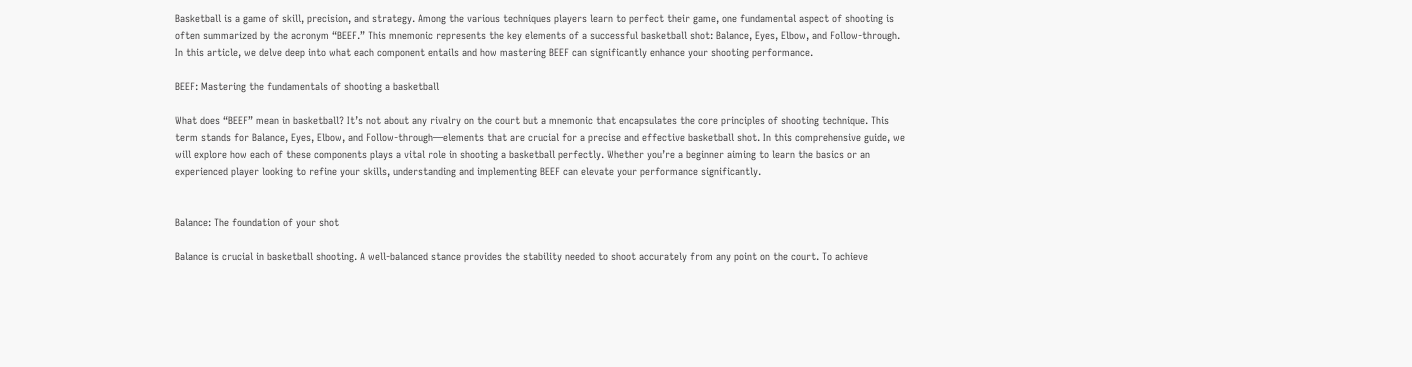Basketball is a game of skill, precision, and strategy. Among the various techniques players learn to perfect their game, one fundamental aspect of shooting is often summarized by the acronym “BEEF.” This mnemonic represents the key elements of a successful basketball shot: Balance, Eyes, Elbow, and Follow-through. In this article, we delve deep into what each component entails and how mastering BEEF can significantly enhance your shooting performance.

BEEF: Mastering the fundamentals of shooting a basketball

What does “BEEF” mean in basketball? It’s not about any rivalry on the court but a mnemonic that encapsulates the core principles of shooting technique. This term stands for Balance, Eyes, Elbow, and Follow-through—elements that are crucial for a precise and effective basketball shot. In this comprehensive guide, we will explore how each of these components plays a vital role in shooting a basketball perfectly. Whether you’re a beginner aiming to learn the basics or an experienced player looking to refine your skills, understanding and implementing BEEF can elevate your performance significantly.


Balance: The foundation of your shot

Balance is crucial in basketball shooting. A well-balanced stance provides the stability needed to shoot accurately from any point on the court. To achieve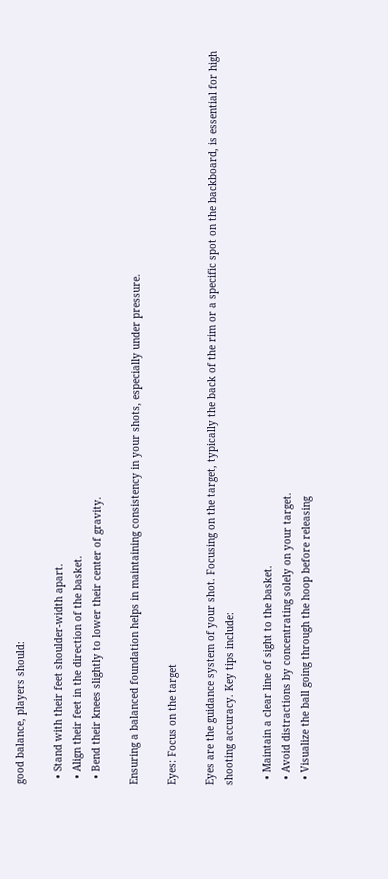good balance, players should:

  • Stand with their feet shoulder-width apart.
  • Align their feet in the direction of the basket.
  • Bend their knees slightly to lower their center of gravity.

Ensuring a balanced foundation helps in maintaining consistency in your shots, especially under pressure.

Eyes: Focus on the target

Eyes are the guidance system of your shot. Focusing on the target, typically the back of the rim or a specific spot on the backboard, is essential for high shooting accuracy. Key tips include:

  • Maintain a clear line of sight to the basket.
  • Avoid distractions by concentrating solely on your target.
  • Visualize the ball going through the hoop before releasing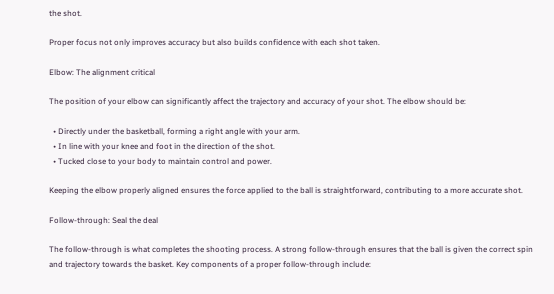the shot.

Proper focus not only improves accuracy but also builds confidence with each shot taken.

Elbow: The alignment critical

The position of your elbow can significantly affect the trajectory and accuracy of your shot. The elbow should be:

  • Directly under the basketball, forming a right angle with your arm.
  • In line with your knee and foot in the direction of the shot.
  • Tucked close to your body to maintain control and power.

Keeping the elbow properly aligned ensures the force applied to the ball is straightforward, contributing to a more accurate shot.

Follow-through: Seal the deal

The follow-through is what completes the shooting process. A strong follow-through ensures that the ball is given the correct spin and trajectory towards the basket. Key components of a proper follow-through include: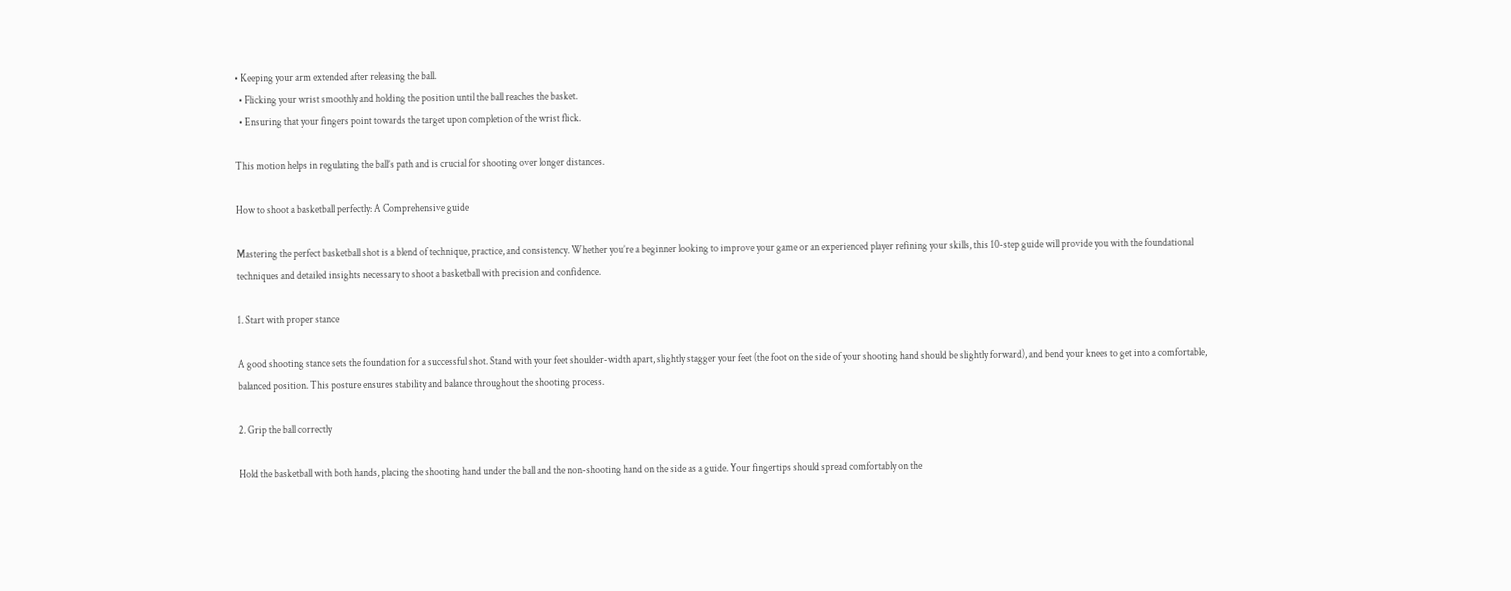• Keeping your arm extended after releasing the ball.
  • Flicking your wrist smoothly and holding the position until the ball reaches the basket.
  • Ensuring that your fingers point towards the target upon completion of the wrist flick.

This motion helps in regulating the ball’s path and is crucial for shooting over longer distances.

How to shoot a basketball perfectly: A Comprehensive guide

Mastering the perfect basketball shot is a blend of technique, practice, and consistency. Whether you’re a beginner looking to improve your game or an experienced player refining your skills, this 10-step guide will provide you with the foundational techniques and detailed insights necessary to shoot a basketball with precision and confidence.

1. Start with proper stance

A good shooting stance sets the foundation for a successful shot. Stand with your feet shoulder-width apart, slightly stagger your feet (the foot on the side of your shooting hand should be slightly forward), and bend your knees to get into a comfortable, balanced position. This posture ensures stability and balance throughout the shooting process.

2. Grip the ball correctly

Hold the basketball with both hands, placing the shooting hand under the ball and the non-shooting hand on the side as a guide. Your fingertips should spread comfortably on the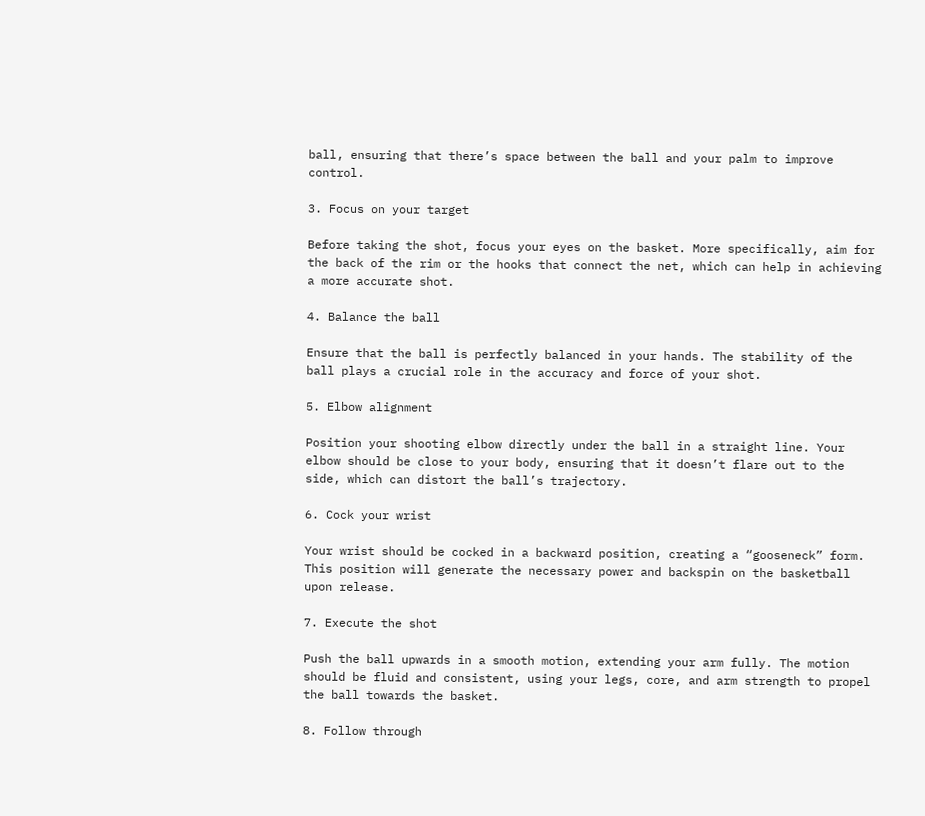ball, ensuring that there’s space between the ball and your palm to improve control.

3. Focus on your target

Before taking the shot, focus your eyes on the basket. More specifically, aim for the back of the rim or the hooks that connect the net, which can help in achieving a more accurate shot.

4. Balance the ball

Ensure that the ball is perfectly balanced in your hands. The stability of the ball plays a crucial role in the accuracy and force of your shot.

5. Elbow alignment

Position your shooting elbow directly under the ball in a straight line. Your elbow should be close to your body, ensuring that it doesn’t flare out to the side, which can distort the ball’s trajectory.

6. Cock your wrist

Your wrist should be cocked in a backward position, creating a “gooseneck” form. This position will generate the necessary power and backspin on the basketball upon release.

7. Execute the shot

Push the ball upwards in a smooth motion, extending your arm fully. The motion should be fluid and consistent, using your legs, core, and arm strength to propel the ball towards the basket.

8. Follow through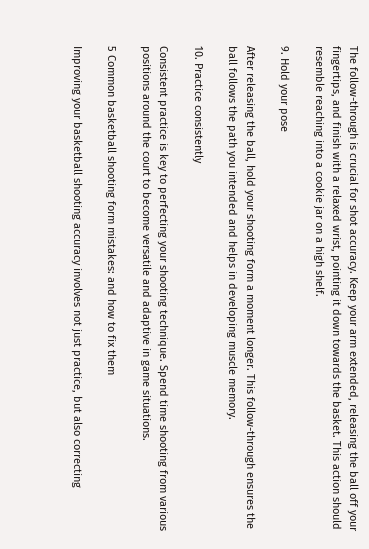The follow-through is crucial for shot accuracy. Keep your arm extended, releasing the ball off your fingertips, and finish with a relaxed wrist, pointing it down towards the basket. This action should resemble reaching into a cookie jar on a high shelf.

9. Hold your pose

After releasing the ball, hold your shooting form a moment longer. This follow-through ensures the ball follows the path you intended and helps in developing muscle memory.

10. Practice consistently

Consistent practice is key to perfecting your shooting technique. Spend time shooting from various positions around the court to become versatile and adaptive in game situations.

5 Common basketball shooting form mistakes: and how to fix them

Improving your basketball shooting accuracy involves not just practice, but also correcting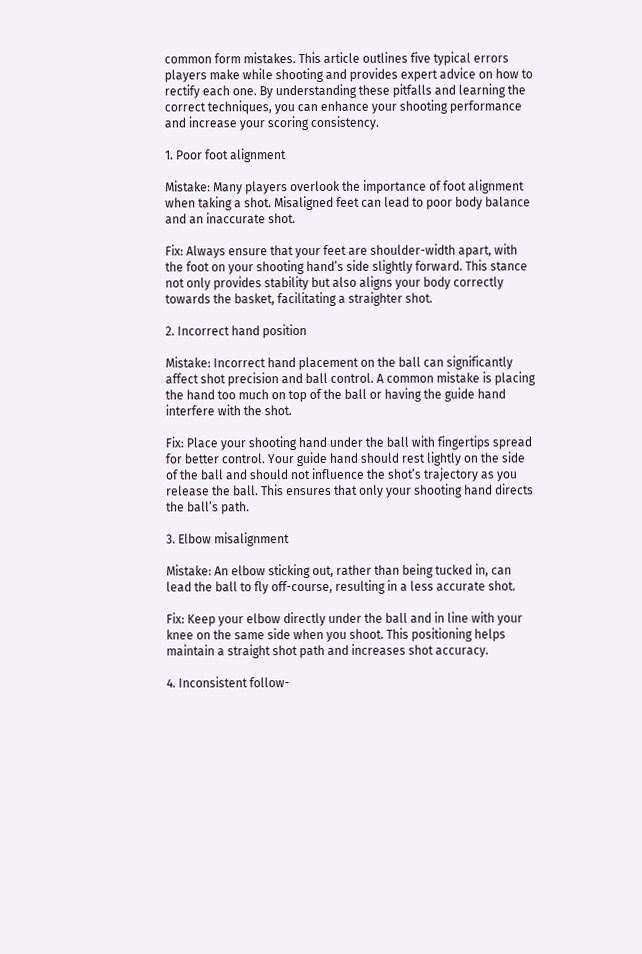common form mistakes. This article outlines five typical errors players make while shooting and provides expert advice on how to rectify each one. By understanding these pitfalls and learning the correct techniques, you can enhance your shooting performance and increase your scoring consistency.

1. Poor foot alignment

Mistake: Many players overlook the importance of foot alignment when taking a shot. Misaligned feet can lead to poor body balance and an inaccurate shot.

Fix: Always ensure that your feet are shoulder-width apart, with the foot on your shooting hand’s side slightly forward. This stance not only provides stability but also aligns your body correctly towards the basket, facilitating a straighter shot.

2. Incorrect hand position

Mistake: Incorrect hand placement on the ball can significantly affect shot precision and ball control. A common mistake is placing the hand too much on top of the ball or having the guide hand interfere with the shot.

Fix: Place your shooting hand under the ball with fingertips spread for better control. Your guide hand should rest lightly on the side of the ball and should not influence the shot’s trajectory as you release the ball. This ensures that only your shooting hand directs the ball’s path.

3. Elbow misalignment

Mistake: An elbow sticking out, rather than being tucked in, can lead the ball to fly off-course, resulting in a less accurate shot.

Fix: Keep your elbow directly under the ball and in line with your knee on the same side when you shoot. This positioning helps maintain a straight shot path and increases shot accuracy.

4. Inconsistent follow-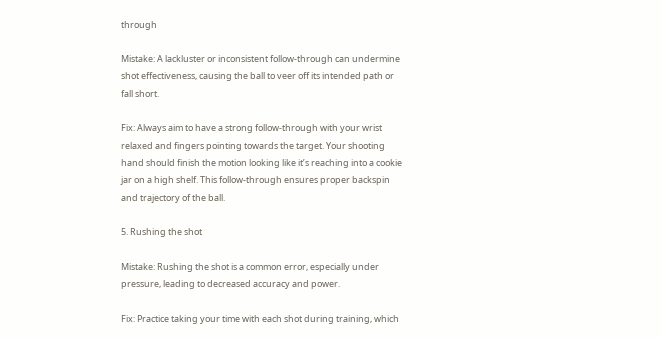through

Mistake: A lackluster or inconsistent follow-through can undermine shot effectiveness, causing the ball to veer off its intended path or fall short.

Fix: Always aim to have a strong follow-through with your wrist relaxed and fingers pointing towards the target. Your shooting hand should finish the motion looking like it’s reaching into a cookie jar on a high shelf. This follow-through ensures proper backspin and trajectory of the ball.

5. Rushing the shot

Mistake: Rushing the shot is a common error, especially under pressure, leading to decreased accuracy and power.

Fix: Practice taking your time with each shot during training, which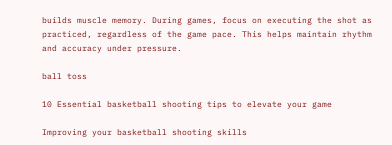builds muscle memory. During games, focus on executing the shot as practiced, regardless of the game pace. This helps maintain rhythm and accuracy under pressure.

ball toss

10 Essential basketball shooting tips to elevate your game

Improving your basketball shooting skills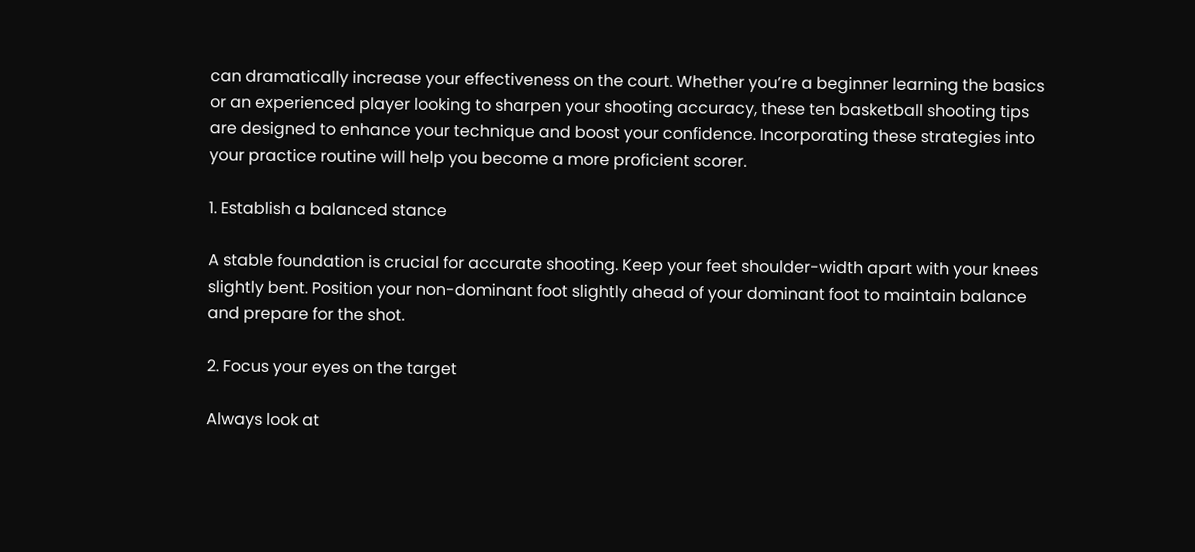can dramatically increase your effectiveness on the court. Whether you’re a beginner learning the basics or an experienced player looking to sharpen your shooting accuracy, these ten basketball shooting tips are designed to enhance your technique and boost your confidence. Incorporating these strategies into your practice routine will help you become a more proficient scorer.

1. Establish a balanced stance

A stable foundation is crucial for accurate shooting. Keep your feet shoulder-width apart with your knees slightly bent. Position your non-dominant foot slightly ahead of your dominant foot to maintain balance and prepare for the shot.

2. Focus your eyes on the target

Always look at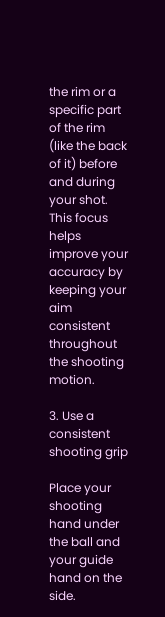the rim or a specific part of the rim (like the back of it) before and during your shot. This focus helps improve your accuracy by keeping your aim consistent throughout the shooting motion.

3. Use a consistent shooting grip

Place your shooting hand under the ball and your guide hand on the side.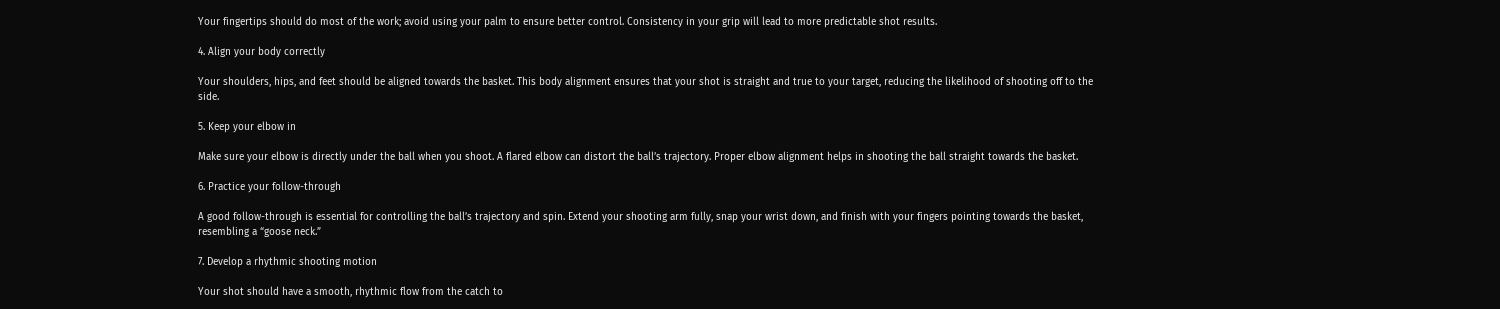Your fingertips should do most of the work; avoid using your palm to ensure better control. Consistency in your grip will lead to more predictable shot results.

4. Align your body correctly

Your shoulders, hips, and feet should be aligned towards the basket. This body alignment ensures that your shot is straight and true to your target, reducing the likelihood of shooting off to the side.

5. Keep your elbow in

Make sure your elbow is directly under the ball when you shoot. A flared elbow can distort the ball’s trajectory. Proper elbow alignment helps in shooting the ball straight towards the basket.

6. Practice your follow-through

A good follow-through is essential for controlling the ball’s trajectory and spin. Extend your shooting arm fully, snap your wrist down, and finish with your fingers pointing towards the basket, resembling a “goose neck.”

7. Develop a rhythmic shooting motion

Your shot should have a smooth, rhythmic flow from the catch to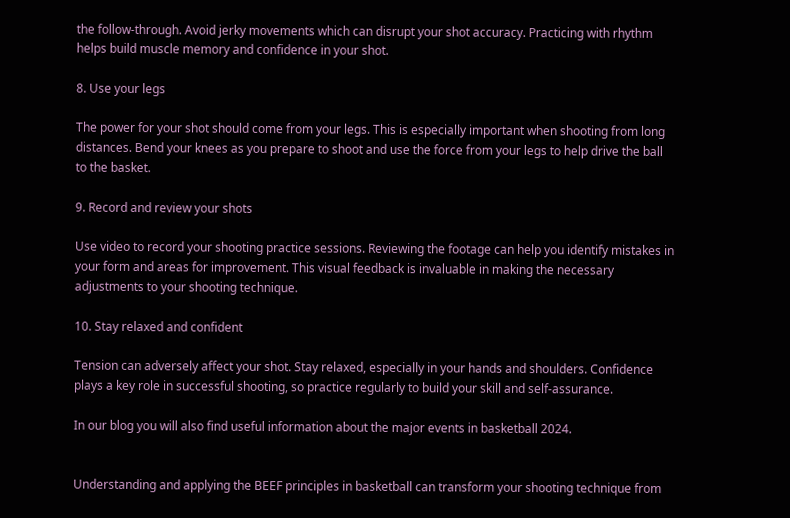the follow-through. Avoid jerky movements which can disrupt your shot accuracy. Practicing with rhythm helps build muscle memory and confidence in your shot.

8. Use your legs

The power for your shot should come from your legs. This is especially important when shooting from long distances. Bend your knees as you prepare to shoot and use the force from your legs to help drive the ball to the basket.

9. Record and review your shots

Use video to record your shooting practice sessions. Reviewing the footage can help you identify mistakes in your form and areas for improvement. This visual feedback is invaluable in making the necessary adjustments to your shooting technique.

10. Stay relaxed and confident

Tension can adversely affect your shot. Stay relaxed, especially in your hands and shoulders. Confidence plays a key role in successful shooting, so practice regularly to build your skill and self-assurance.

In our blog you will also find useful information about the major events in basketball 2024.


Understanding and applying the BEEF principles in basketball can transform your shooting technique from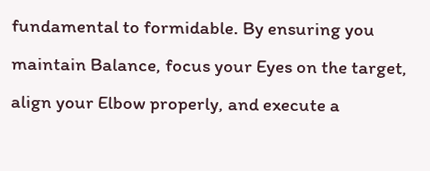fundamental to formidable. By ensuring you maintain Balance, focus your Eyes on the target, align your Elbow properly, and execute a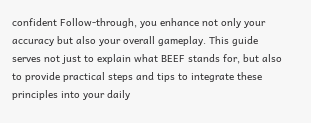confident Follow-through, you enhance not only your accuracy but also your overall gameplay. This guide serves not just to explain what BEEF stands for, but also to provide practical steps and tips to integrate these principles into your daily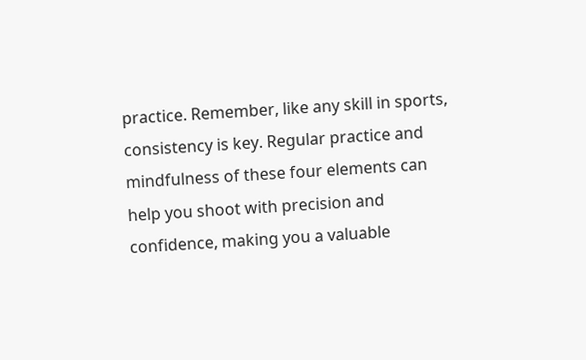practice. Remember, like any skill in sports, consistency is key. Regular practice and mindfulness of these four elements can help you shoot with precision and confidence, making you a valuable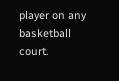player on any basketball court.